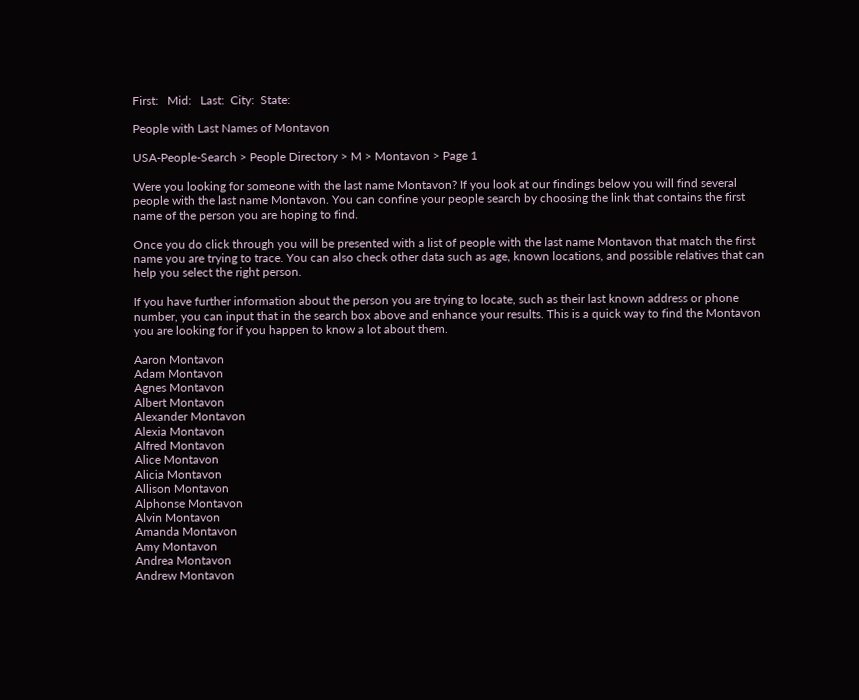First:   Mid:   Last:  City:  State:

People with Last Names of Montavon

USA-People-Search > People Directory > M > Montavon > Page 1

Were you looking for someone with the last name Montavon? If you look at our findings below you will find several people with the last name Montavon. You can confine your people search by choosing the link that contains the first name of the person you are hoping to find.

Once you do click through you will be presented with a list of people with the last name Montavon that match the first name you are trying to trace. You can also check other data such as age, known locations, and possible relatives that can help you select the right person.

If you have further information about the person you are trying to locate, such as their last known address or phone number, you can input that in the search box above and enhance your results. This is a quick way to find the Montavon you are looking for if you happen to know a lot about them.

Aaron Montavon
Adam Montavon
Agnes Montavon
Albert Montavon
Alexander Montavon
Alexia Montavon
Alfred Montavon
Alice Montavon
Alicia Montavon
Allison Montavon
Alphonse Montavon
Alvin Montavon
Amanda Montavon
Amy Montavon
Andrea Montavon
Andrew Montavon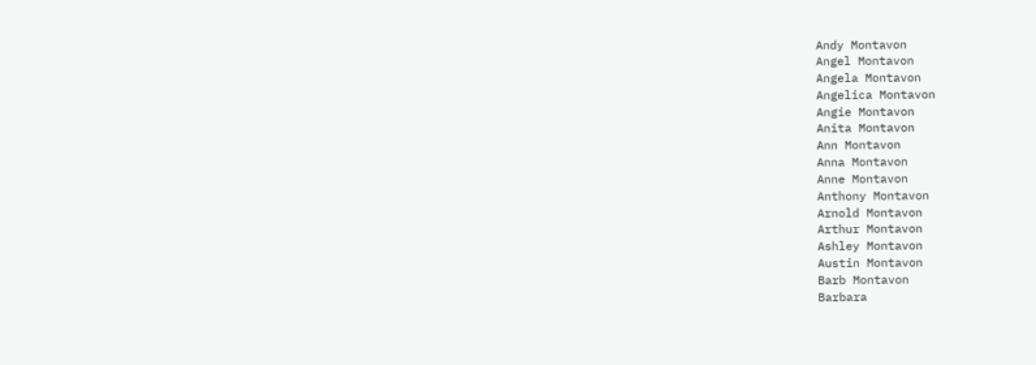Andy Montavon
Angel Montavon
Angela Montavon
Angelica Montavon
Angie Montavon
Anita Montavon
Ann Montavon
Anna Montavon
Anne Montavon
Anthony Montavon
Arnold Montavon
Arthur Montavon
Ashley Montavon
Austin Montavon
Barb Montavon
Barbara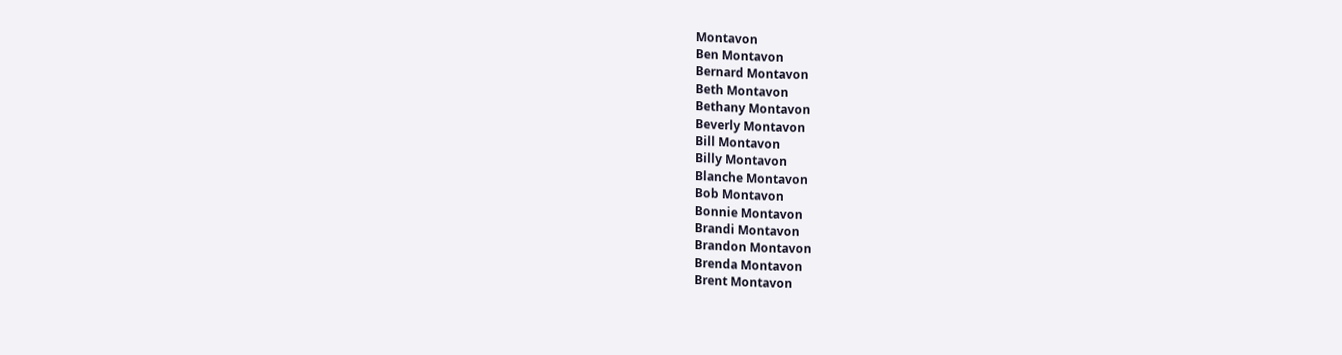Montavon
Ben Montavon
Bernard Montavon
Beth Montavon
Bethany Montavon
Beverly Montavon
Bill Montavon
Billy Montavon
Blanche Montavon
Bob Montavon
Bonnie Montavon
Brandi Montavon
Brandon Montavon
Brenda Montavon
Brent Montavon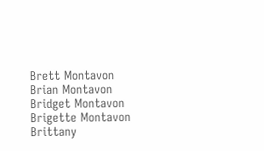Brett Montavon
Brian Montavon
Bridget Montavon
Brigette Montavon
Brittany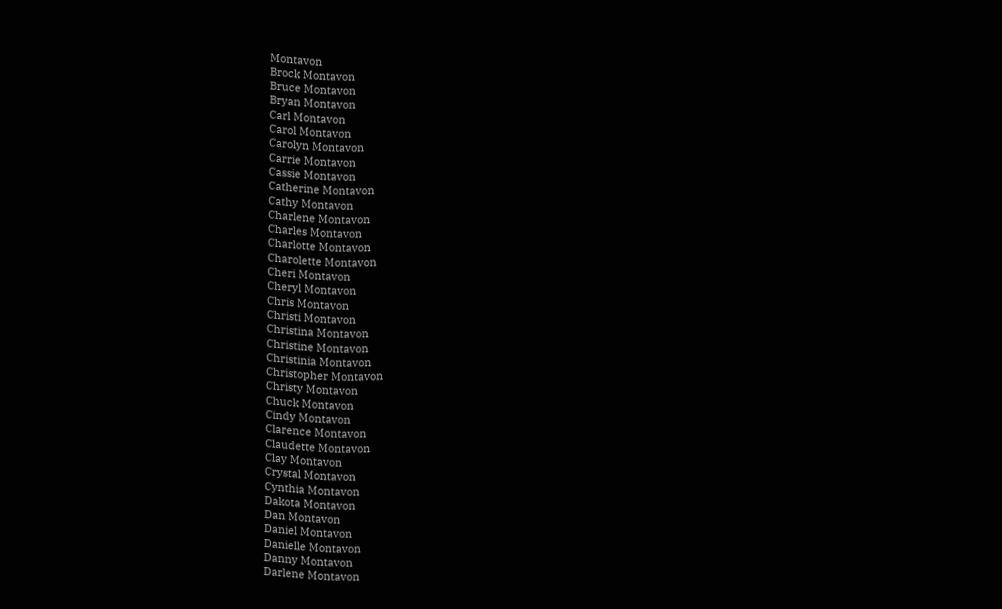Montavon
Brock Montavon
Bruce Montavon
Bryan Montavon
Carl Montavon
Carol Montavon
Carolyn Montavon
Carrie Montavon
Cassie Montavon
Catherine Montavon
Cathy Montavon
Charlene Montavon
Charles Montavon
Charlotte Montavon
Charolette Montavon
Cheri Montavon
Cheryl Montavon
Chris Montavon
Christi Montavon
Christina Montavon
Christine Montavon
Christinia Montavon
Christopher Montavon
Christy Montavon
Chuck Montavon
Cindy Montavon
Clarence Montavon
Claudette Montavon
Clay Montavon
Crystal Montavon
Cynthia Montavon
Dakota Montavon
Dan Montavon
Daniel Montavon
Danielle Montavon
Danny Montavon
Darlene Montavon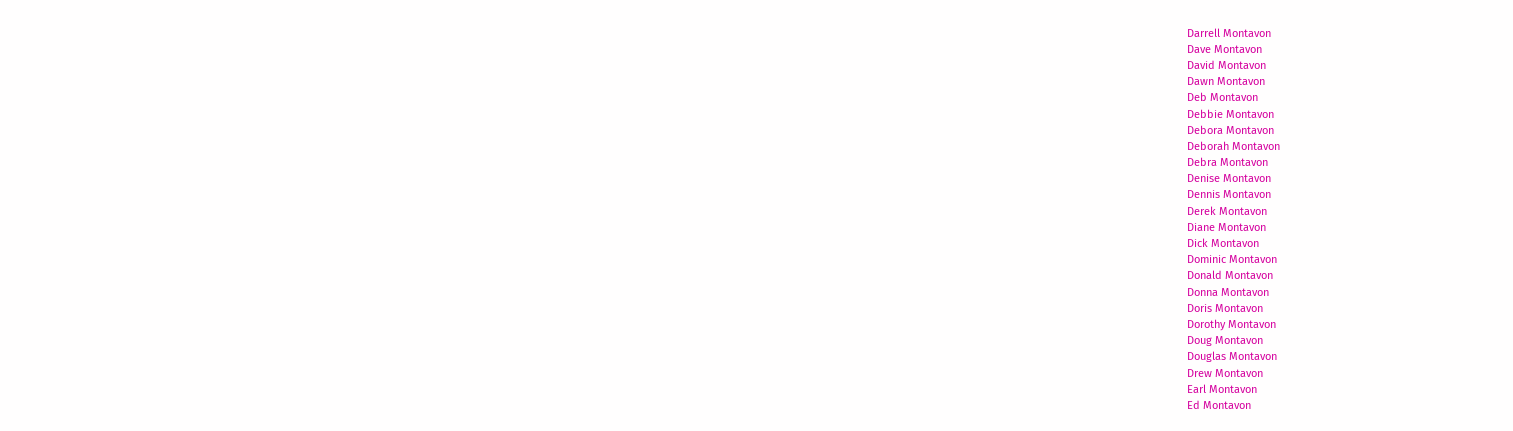Darrell Montavon
Dave Montavon
David Montavon
Dawn Montavon
Deb Montavon
Debbie Montavon
Debora Montavon
Deborah Montavon
Debra Montavon
Denise Montavon
Dennis Montavon
Derek Montavon
Diane Montavon
Dick Montavon
Dominic Montavon
Donald Montavon
Donna Montavon
Doris Montavon
Dorothy Montavon
Doug Montavon
Douglas Montavon
Drew Montavon
Earl Montavon
Ed Montavon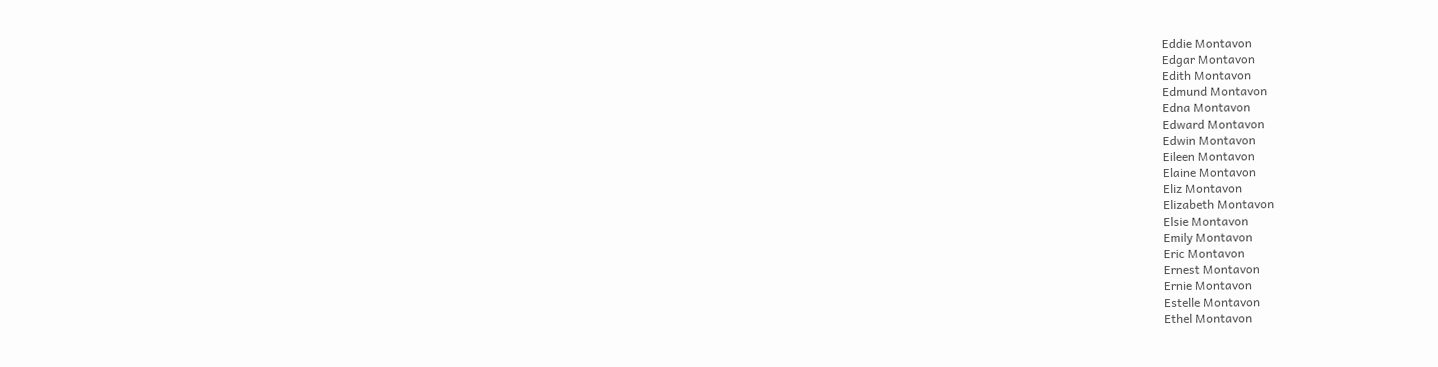Eddie Montavon
Edgar Montavon
Edith Montavon
Edmund Montavon
Edna Montavon
Edward Montavon
Edwin Montavon
Eileen Montavon
Elaine Montavon
Eliz Montavon
Elizabeth Montavon
Elsie Montavon
Emily Montavon
Eric Montavon
Ernest Montavon
Ernie Montavon
Estelle Montavon
Ethel Montavon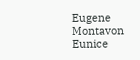Eugene Montavon
Eunice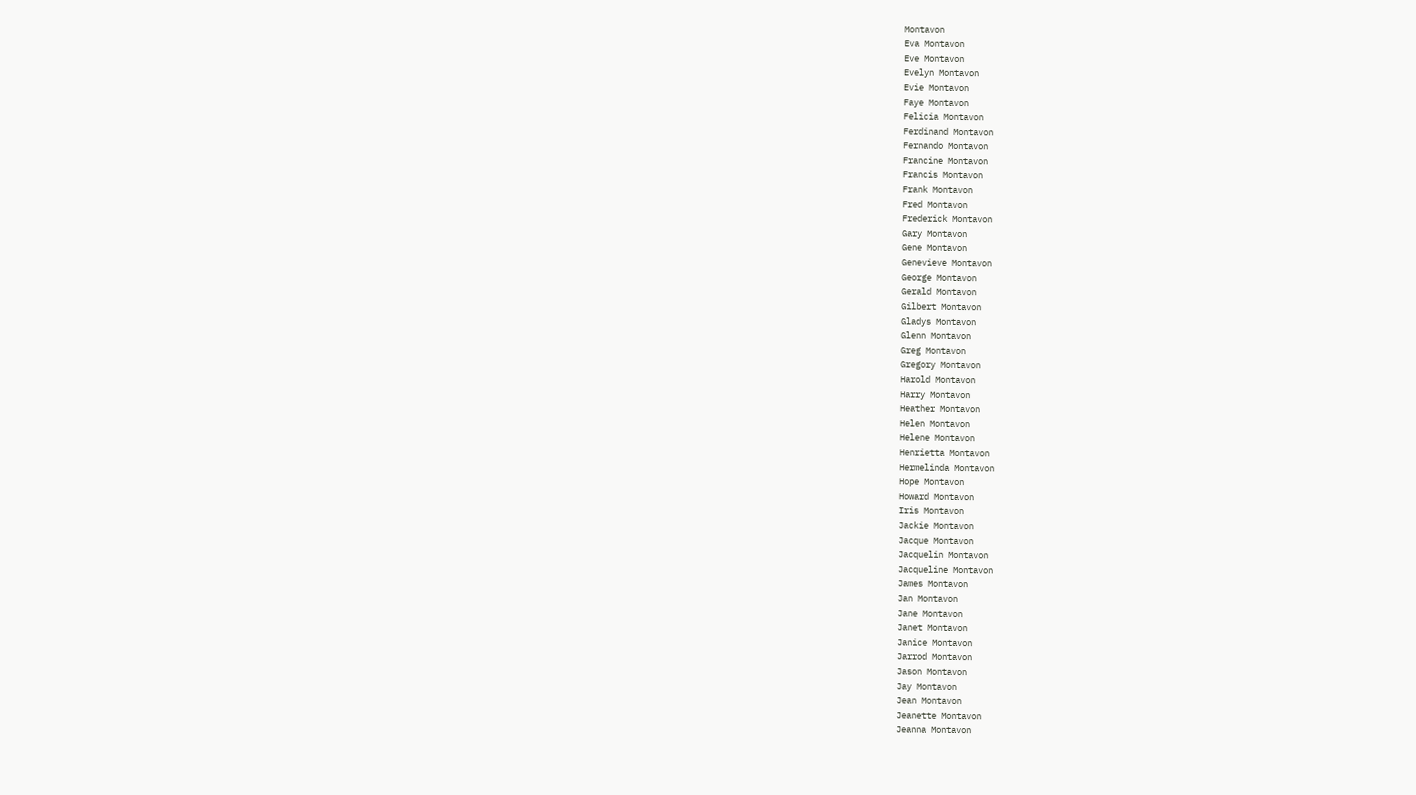Montavon
Eva Montavon
Eve Montavon
Evelyn Montavon
Evie Montavon
Faye Montavon
Felicia Montavon
Ferdinand Montavon
Fernando Montavon
Francine Montavon
Francis Montavon
Frank Montavon
Fred Montavon
Frederick Montavon
Gary Montavon
Gene Montavon
Genevieve Montavon
George Montavon
Gerald Montavon
Gilbert Montavon
Gladys Montavon
Glenn Montavon
Greg Montavon
Gregory Montavon
Harold Montavon
Harry Montavon
Heather Montavon
Helen Montavon
Helene Montavon
Henrietta Montavon
Hermelinda Montavon
Hope Montavon
Howard Montavon
Iris Montavon
Jackie Montavon
Jacque Montavon
Jacquelin Montavon
Jacqueline Montavon
James Montavon
Jan Montavon
Jane Montavon
Janet Montavon
Janice Montavon
Jarrod Montavon
Jason Montavon
Jay Montavon
Jean Montavon
Jeanette Montavon
Jeanna Montavon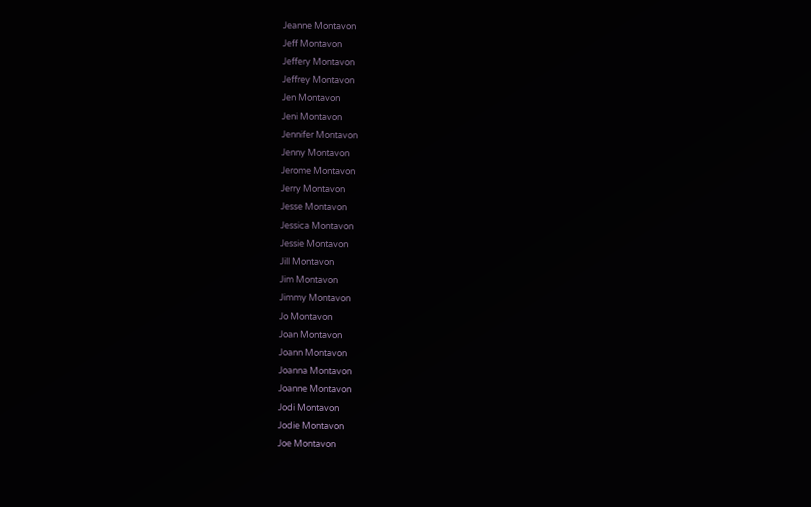Jeanne Montavon
Jeff Montavon
Jeffery Montavon
Jeffrey Montavon
Jen Montavon
Jeni Montavon
Jennifer Montavon
Jenny Montavon
Jerome Montavon
Jerry Montavon
Jesse Montavon
Jessica Montavon
Jessie Montavon
Jill Montavon
Jim Montavon
Jimmy Montavon
Jo Montavon
Joan Montavon
Joann Montavon
Joanna Montavon
Joanne Montavon
Jodi Montavon
Jodie Montavon
Joe Montavon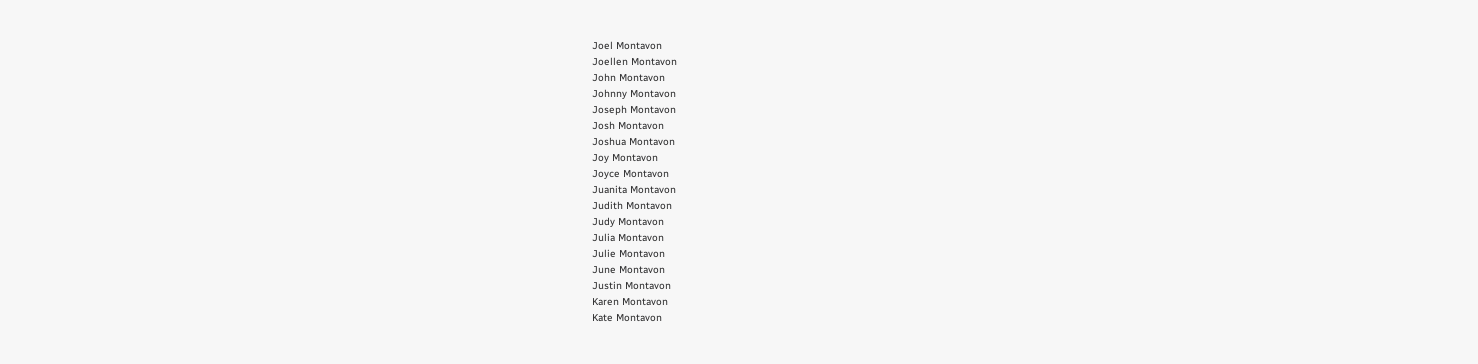Joel Montavon
Joellen Montavon
John Montavon
Johnny Montavon
Joseph Montavon
Josh Montavon
Joshua Montavon
Joy Montavon
Joyce Montavon
Juanita Montavon
Judith Montavon
Judy Montavon
Julia Montavon
Julie Montavon
June Montavon
Justin Montavon
Karen Montavon
Kate Montavon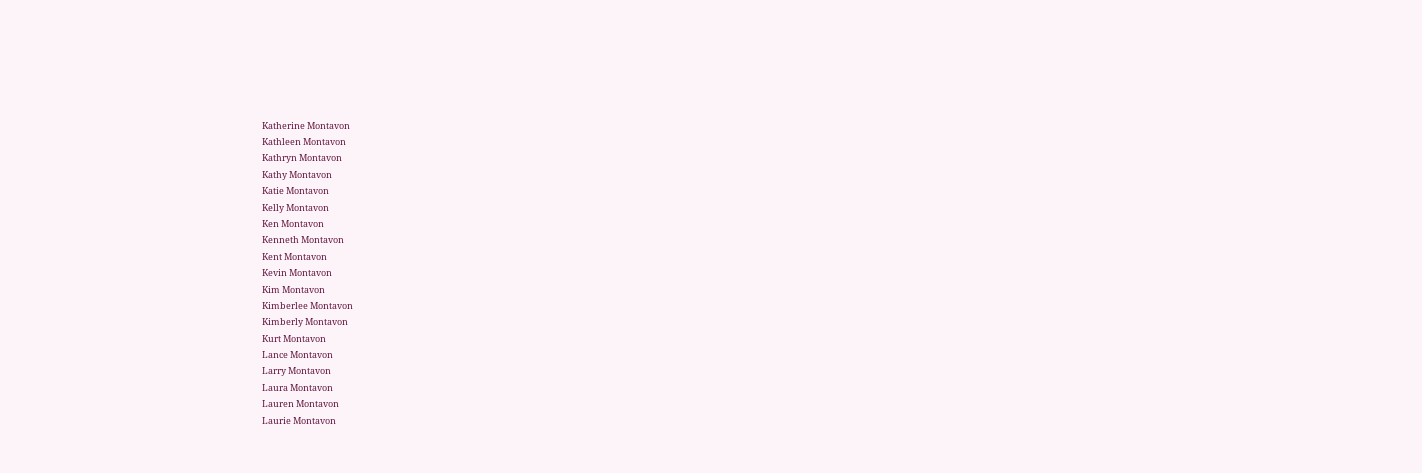Katherine Montavon
Kathleen Montavon
Kathryn Montavon
Kathy Montavon
Katie Montavon
Kelly Montavon
Ken Montavon
Kenneth Montavon
Kent Montavon
Kevin Montavon
Kim Montavon
Kimberlee Montavon
Kimberly Montavon
Kurt Montavon
Lance Montavon
Larry Montavon
Laura Montavon
Lauren Montavon
Laurie Montavon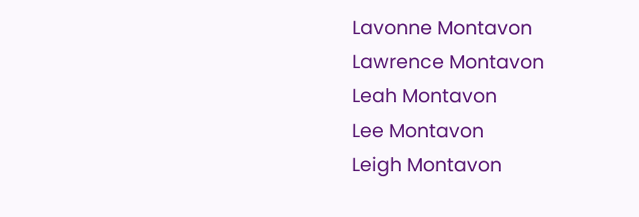Lavonne Montavon
Lawrence Montavon
Leah Montavon
Lee Montavon
Leigh Montavon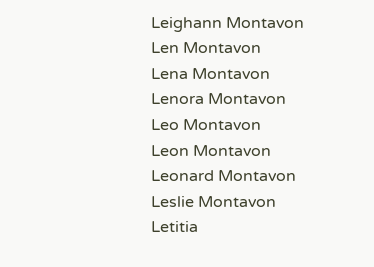Leighann Montavon
Len Montavon
Lena Montavon
Lenora Montavon
Leo Montavon
Leon Montavon
Leonard Montavon
Leslie Montavon
Letitia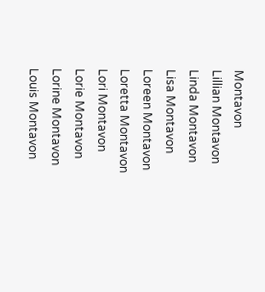Montavon
Lillian Montavon
Linda Montavon
Lisa Montavon
Loreen Montavon
Loretta Montavon
Lori Montavon
Lorie Montavon
Lorine Montavon
Louis Montavon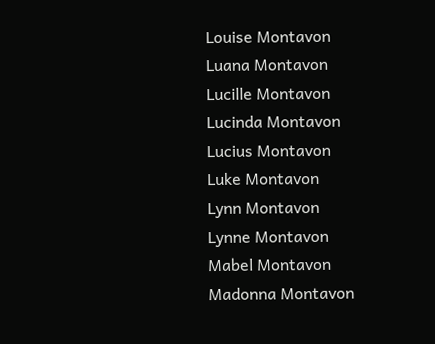Louise Montavon
Luana Montavon
Lucille Montavon
Lucinda Montavon
Lucius Montavon
Luke Montavon
Lynn Montavon
Lynne Montavon
Mabel Montavon
Madonna Montavon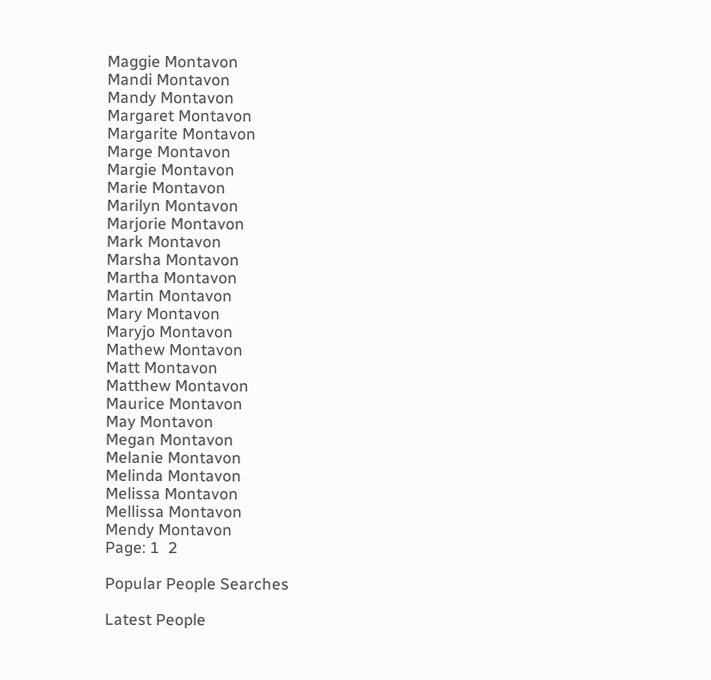Maggie Montavon
Mandi Montavon
Mandy Montavon
Margaret Montavon
Margarite Montavon
Marge Montavon
Margie Montavon
Marie Montavon
Marilyn Montavon
Marjorie Montavon
Mark Montavon
Marsha Montavon
Martha Montavon
Martin Montavon
Mary Montavon
Maryjo Montavon
Mathew Montavon
Matt Montavon
Matthew Montavon
Maurice Montavon
May Montavon
Megan Montavon
Melanie Montavon
Melinda Montavon
Melissa Montavon
Mellissa Montavon
Mendy Montavon
Page: 1  2

Popular People Searches

Latest People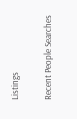Listings

Recent People Searches